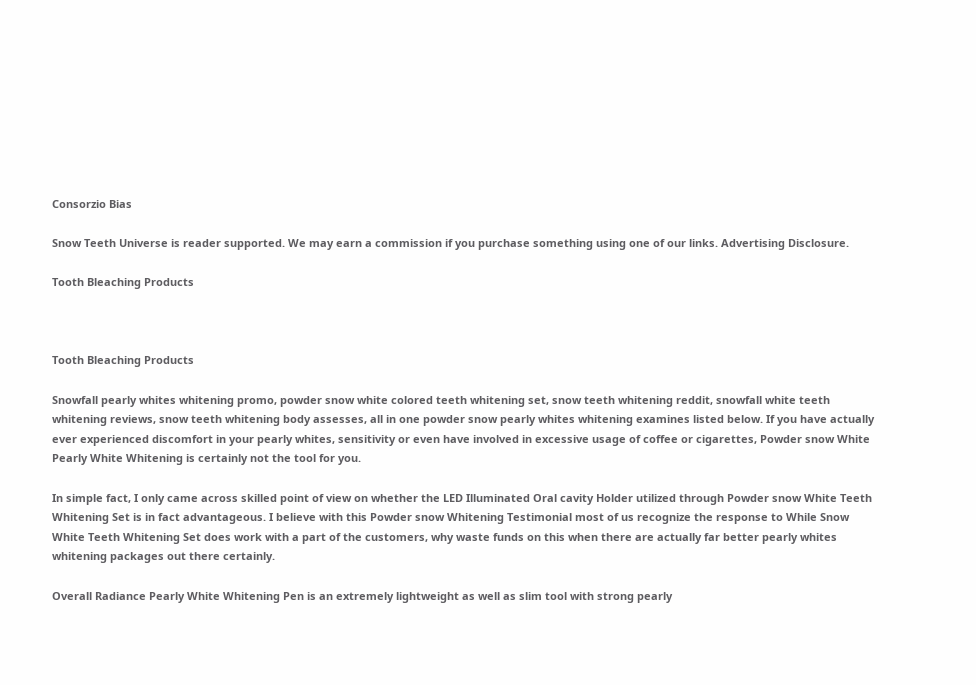Consorzio Bias

Snow Teeth Universe is reader supported. We may earn a commission if you purchase something using one of our links. Advertising Disclosure.

Tooth Bleaching Products



Tooth Bleaching Products

Snowfall pearly whites whitening promo, powder snow white colored teeth whitening set, snow teeth whitening reddit, snowfall white teeth whitening reviews, snow teeth whitening body assesses, all in one powder snow pearly whites whitening examines listed below. If you have actually ever experienced discomfort in your pearly whites, sensitivity or even have involved in excessive usage of coffee or cigarettes, Powder snow White Pearly White Whitening is certainly not the tool for you.

In simple fact, I only came across skilled point of view on whether the LED Illuminated Oral cavity Holder utilized through Powder snow White Teeth Whitening Set is in fact advantageous. I believe with this Powder snow Whitening Testimonial most of us recognize the response to While Snow White Teeth Whitening Set does work with a part of the customers, why waste funds on this when there are actually far better pearly whites whitening packages out there certainly.

Overall Radiance Pearly White Whitening Pen is an extremely lightweight as well as slim tool with strong pearly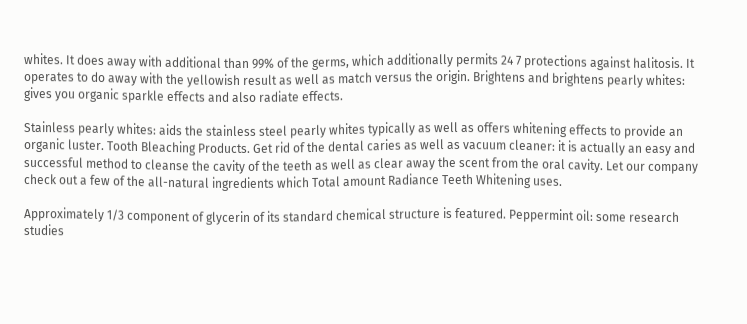whites. It does away with additional than 99% of the germs, which additionally permits 24 7 protections against halitosis. It operates to do away with the yellowish result as well as match versus the origin. Brightens and brightens pearly whites: gives you organic sparkle effects and also radiate effects.

Stainless pearly whites: aids the stainless steel pearly whites typically as well as offers whitening effects to provide an organic luster. Tooth Bleaching Products. Get rid of the dental caries as well as vacuum cleaner: it is actually an easy and successful method to cleanse the cavity of the teeth as well as clear away the scent from the oral cavity. Let our company check out a few of the all-natural ingredients which Total amount Radiance Teeth Whitening uses.

Approximately 1/3 component of glycerin of its standard chemical structure is featured. Peppermint oil: some research studies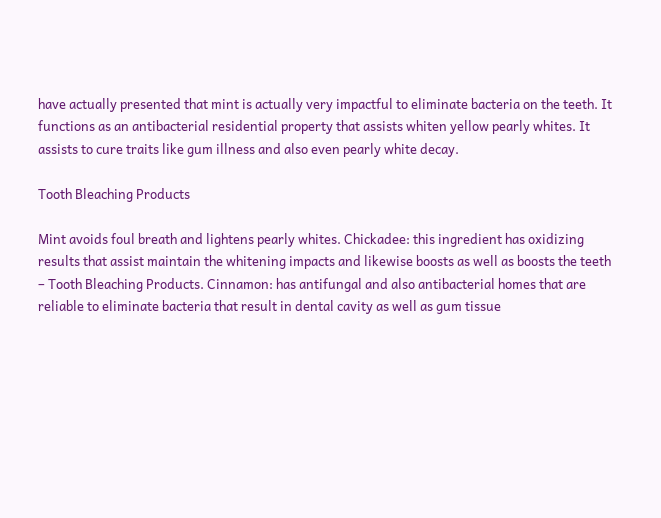have actually presented that mint is actually very impactful to eliminate bacteria on the teeth. It functions as an antibacterial residential property that assists whiten yellow pearly whites. It assists to cure traits like gum illness and also even pearly white decay.

Tooth Bleaching Products

Mint avoids foul breath and lightens pearly whites. Chickadee: this ingredient has oxidizing results that assist maintain the whitening impacts and likewise boosts as well as boosts the teeth – Tooth Bleaching Products. Cinnamon: has antifungal and also antibacterial homes that are reliable to eliminate bacteria that result in dental cavity as well as gum tissue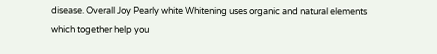disease. Overall Joy Pearly white Whitening uses organic and natural elements which together help you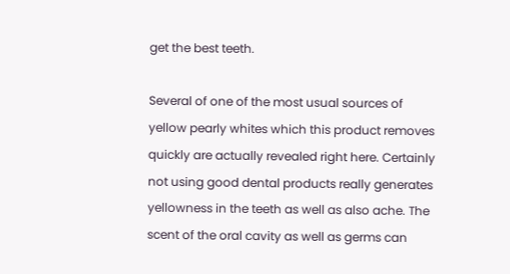get the best teeth.

Several of one of the most usual sources of yellow pearly whites which this product removes quickly are actually revealed right here. Certainly not using good dental products really generates yellowness in the teeth as well as also ache. The scent of the oral cavity as well as germs can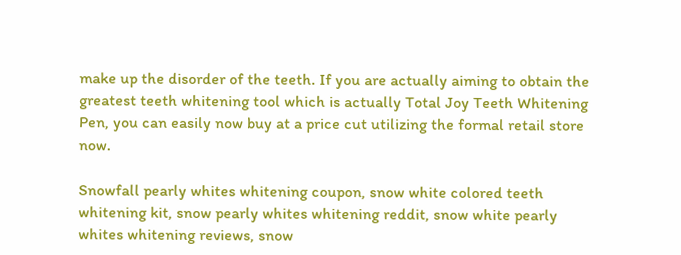make up the disorder of the teeth. If you are actually aiming to obtain the greatest teeth whitening tool which is actually Total Joy Teeth Whitening Pen, you can easily now buy at a price cut utilizing the formal retail store now.

Snowfall pearly whites whitening coupon, snow white colored teeth whitening kit, snow pearly whites whitening reddit, snow white pearly whites whitening reviews, snow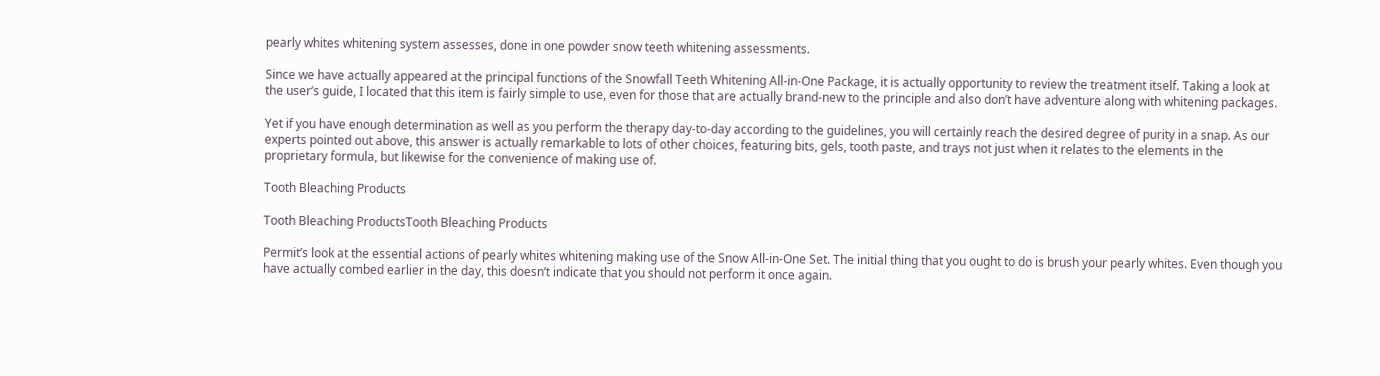pearly whites whitening system assesses, done in one powder snow teeth whitening assessments.

Since we have actually appeared at the principal functions of the Snowfall Teeth Whitening All-in-One Package, it is actually opportunity to review the treatment itself. Taking a look at the user’s guide, I located that this item is fairly simple to use, even for those that are actually brand-new to the principle and also don’t have adventure along with whitening packages.

Yet if you have enough determination as well as you perform the therapy day-to-day according to the guidelines, you will certainly reach the desired degree of purity in a snap. As our experts pointed out above, this answer is actually remarkable to lots of other choices, featuring bits, gels, tooth paste, and trays not just when it relates to the elements in the proprietary formula, but likewise for the convenience of making use of.

Tooth Bleaching Products

Tooth Bleaching ProductsTooth Bleaching Products

Permit’s look at the essential actions of pearly whites whitening making use of the Snow All-in-One Set. The initial thing that you ought to do is brush your pearly whites. Even though you have actually combed earlier in the day, this doesn’t indicate that you should not perform it once again.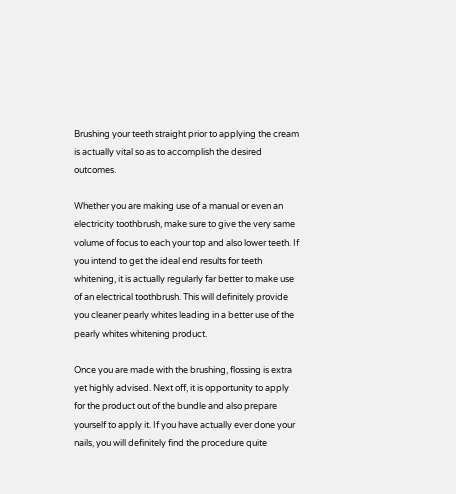Brushing your teeth straight prior to applying the cream is actually vital so as to accomplish the desired outcomes.

Whether you are making use of a manual or even an electricity toothbrush, make sure to give the very same volume of focus to each your top and also lower teeth. If you intend to get the ideal end results for teeth whitening, it is actually regularly far better to make use of an electrical toothbrush. This will definitely provide you cleaner pearly whites leading in a better use of the pearly whites whitening product.

Once you are made with the brushing, flossing is extra yet highly advised. Next off, it is opportunity to apply for the product out of the bundle and also prepare yourself to apply it. If you have actually ever done your nails, you will definitely find the procedure quite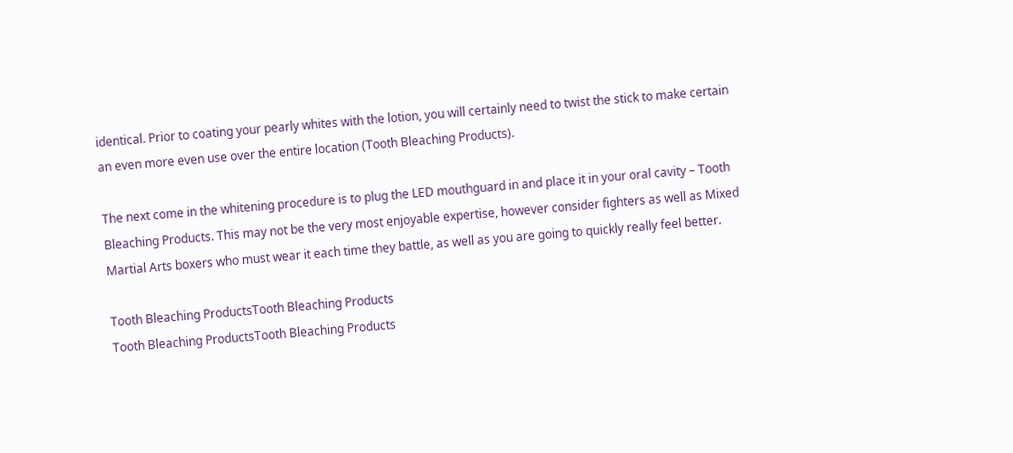identical. Prior to coating your pearly whites with the lotion, you will certainly need to twist the stick to make certain an even more even use over the entire location (Tooth Bleaching Products).

The next come in the whitening procedure is to plug the LED mouthguard in and place it in your oral cavity – Tooth Bleaching Products. This may not be the very most enjoyable expertise, however consider fighters as well as Mixed Martial Arts boxers who must wear it each time they battle, as well as you are going to quickly really feel better.

Tooth Bleaching ProductsTooth Bleaching Products
Tooth Bleaching ProductsTooth Bleaching Products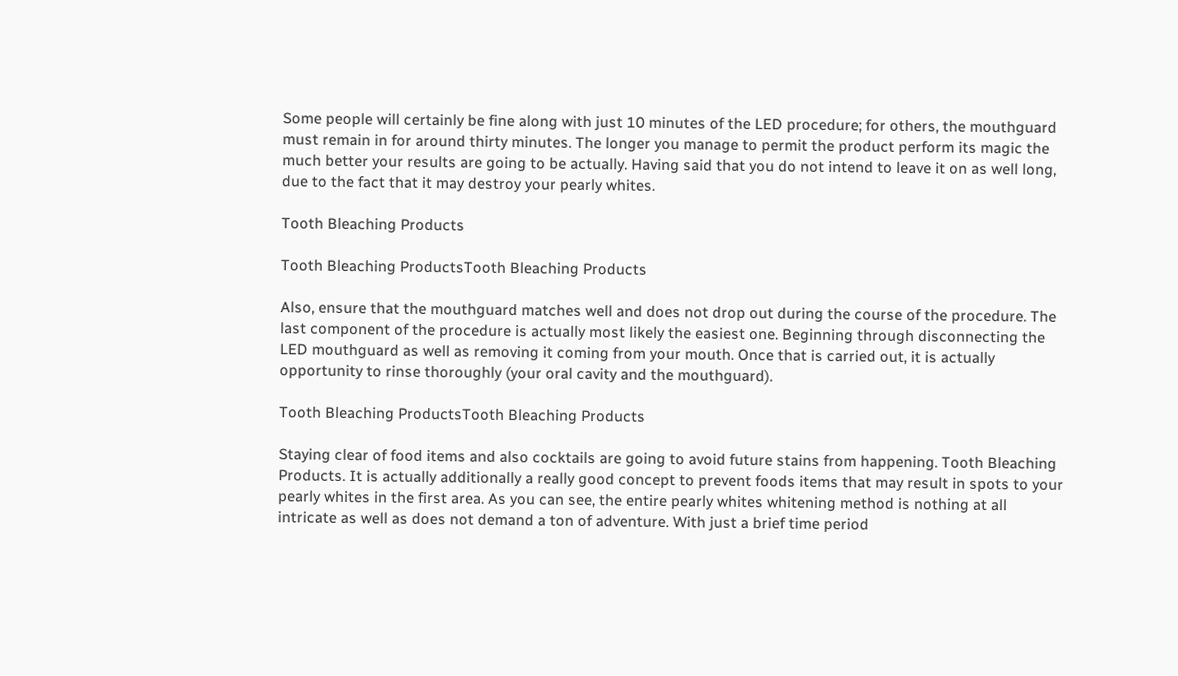Some people will certainly be fine along with just 10 minutes of the LED procedure; for others, the mouthguard must remain in for around thirty minutes. The longer you manage to permit the product perform its magic the much better your results are going to be actually. Having said that you do not intend to leave it on as well long, due to the fact that it may destroy your pearly whites.

Tooth Bleaching Products

Tooth Bleaching ProductsTooth Bleaching Products

Also, ensure that the mouthguard matches well and does not drop out during the course of the procedure. The last component of the procedure is actually most likely the easiest one. Beginning through disconnecting the LED mouthguard as well as removing it coming from your mouth. Once that is carried out, it is actually opportunity to rinse thoroughly (your oral cavity and the mouthguard).

Tooth Bleaching ProductsTooth Bleaching Products

Staying clear of food items and also cocktails are going to avoid future stains from happening. Tooth Bleaching Products. It is actually additionally a really good concept to prevent foods items that may result in spots to your pearly whites in the first area. As you can see, the entire pearly whites whitening method is nothing at all intricate as well as does not demand a ton of adventure. With just a brief time period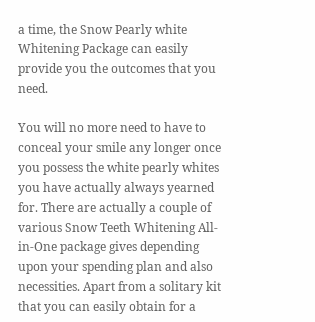a time, the Snow Pearly white Whitening Package can easily provide you the outcomes that you need.

You will no more need to have to conceal your smile any longer once you possess the white pearly whites you have actually always yearned for. There are actually a couple of various Snow Teeth Whitening All-in-One package gives depending upon your spending plan and also necessities. Apart from a solitary kit that you can easily obtain for a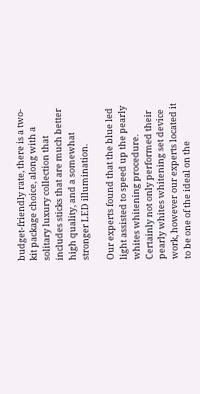budget-friendly rate, there is a two-kit package choice, along with a solitary luxury collection that includes sticks that are much better high quality, and a somewhat stronger LED illumination.

Our experts found that the blue led light assisted to speed up the pearly whites whitening procedure. Certainly not only performed their pearly whites whitening set device work, however our experts located it to be one of the ideal on the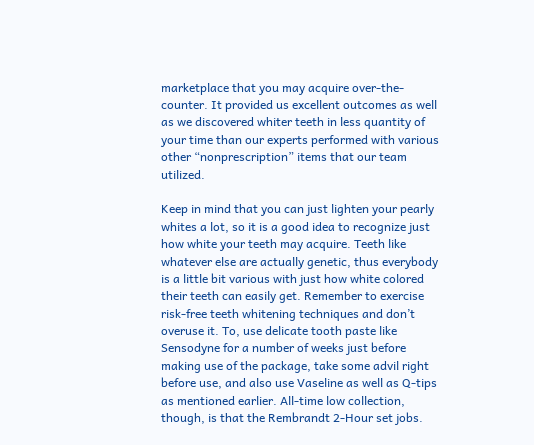marketplace that you may acquire over-the-counter. It provided us excellent outcomes as well as we discovered whiter teeth in less quantity of your time than our experts performed with various other “nonprescription” items that our team utilized.

Keep in mind that you can just lighten your pearly whites a lot, so it is a good idea to recognize just how white your teeth may acquire. Teeth like whatever else are actually genetic, thus everybody is a little bit various with just how white colored their teeth can easily get. Remember to exercise risk-free teeth whitening techniques and don’t overuse it. To, use delicate tooth paste like Sensodyne for a number of weeks just before making use of the package, take some advil right before use, and also use Vaseline as well as Q-tips as mentioned earlier. All-time low collection, though, is that the Rembrandt 2-Hour set jobs.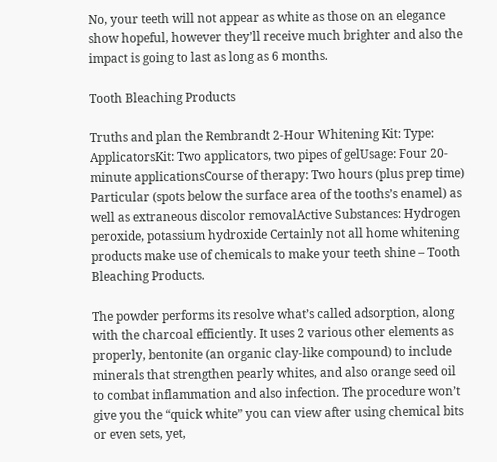No, your teeth will not appear as white as those on an elegance show hopeful, however they’ll receive much brighter and also the impact is going to last as long as 6 months.

Tooth Bleaching Products

Truths and plan the Rembrandt 2-Hour Whitening Kit: Type: ApplicatorsKit: Two applicators, two pipes of gelUsage: Four 20-minute applicationsCourse of therapy: Two hours (plus prep time) Particular (spots below the surface area of the tooths’s enamel) as well as extraneous discolor removalActive Substances: Hydrogen peroxide, potassium hydroxide Certainly not all home whitening products make use of chemicals to make your teeth shine – Tooth Bleaching Products.

The powder performs its resolve what’s called adsorption, along with the charcoal efficiently. It uses 2 various other elements as properly, bentonite (an organic clay-like compound) to include minerals that strengthen pearly whites, and also orange seed oil to combat inflammation and also infection. The procedure won’t give you the “quick white” you can view after using chemical bits or even sets, yet,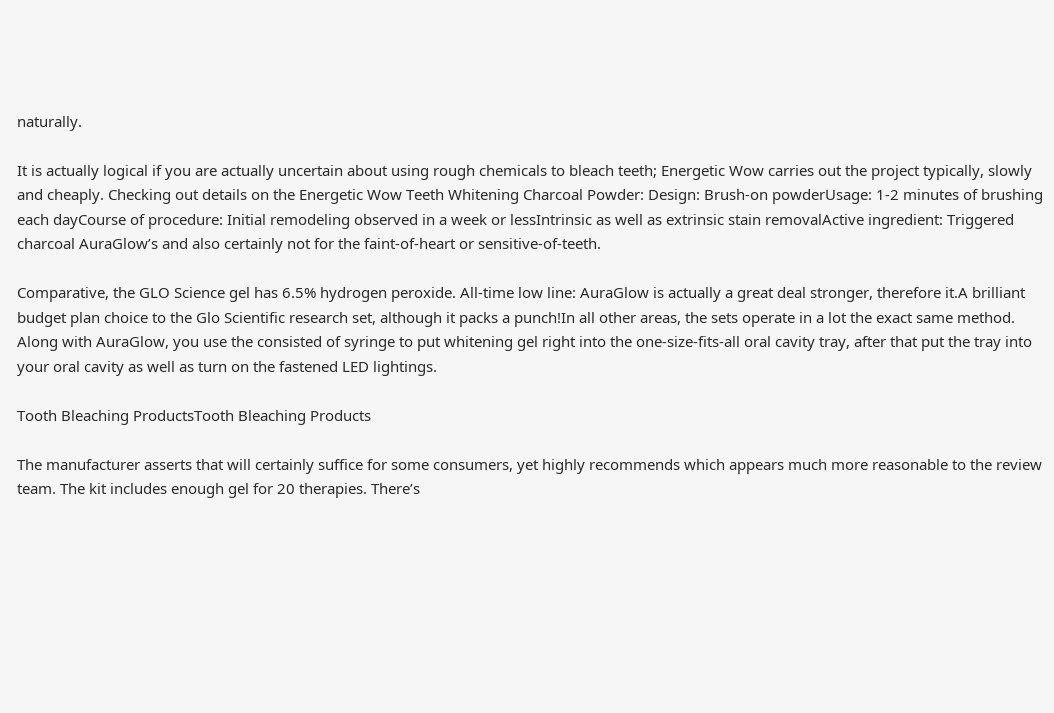naturally.

It is actually logical if you are actually uncertain about using rough chemicals to bleach teeth; Energetic Wow carries out the project typically, slowly and cheaply. Checking out details on the Energetic Wow Teeth Whitening Charcoal Powder: Design: Brush-on powderUsage: 1-2 minutes of brushing each dayCourse of procedure: Initial remodeling observed in a week or lessIntrinsic as well as extrinsic stain removalActive ingredient: Triggered charcoal AuraGlow’s and also certainly not for the faint-of-heart or sensitive-of-teeth.

Comparative, the GLO Science gel has 6.5% hydrogen peroxide. All-time low line: AuraGlow is actually a great deal stronger, therefore it.A brilliant budget plan choice to the Glo Scientific research set, although it packs a punch!In all other areas, the sets operate in a lot the exact same method. Along with AuraGlow, you use the consisted of syringe to put whitening gel right into the one-size-fits-all oral cavity tray, after that put the tray into your oral cavity as well as turn on the fastened LED lightings.

Tooth Bleaching ProductsTooth Bleaching Products

The manufacturer asserts that will certainly suffice for some consumers, yet highly recommends which appears much more reasonable to the review team. The kit includes enough gel for 20 therapies. There’s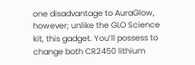one disadvantage to AuraGlow, however; unlike the GLO Science kit, this gadget. You’ll possess to change both CR2450 lithium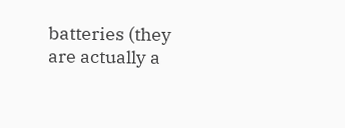batteries (they are actually a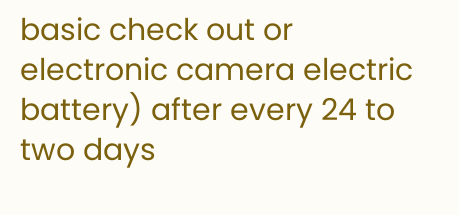basic check out or electronic camera electric battery) after every 24 to two days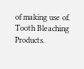of making use of. Tooth Bleaching Products.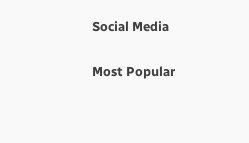Social Media

Most Popular